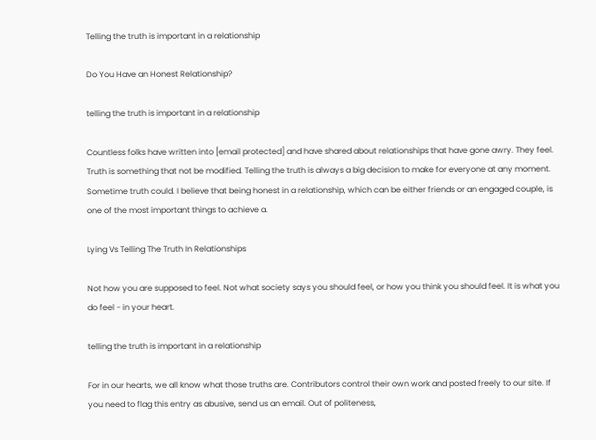Telling the truth is important in a relationship

Do You Have an Honest Relationship?

telling the truth is important in a relationship

Countless folks have written into [email protected] and have shared about relationships that have gone awry. They feel. Truth is something that not be modified. Telling the truth is always a big decision to make for everyone at any moment. Sometime truth could. I believe that being honest in a relationship, which can be either friends or an engaged couple, is one of the most important things to achieve a.

Lying Vs Telling The Truth In Relationships

Not how you are supposed to feel. Not what society says you should feel, or how you think you should feel. It is what you do feel - in your heart.

telling the truth is important in a relationship

For in our hearts, we all know what those truths are. Contributors control their own work and posted freely to our site. If you need to flag this entry as abusive, send us an email. Out of politeness,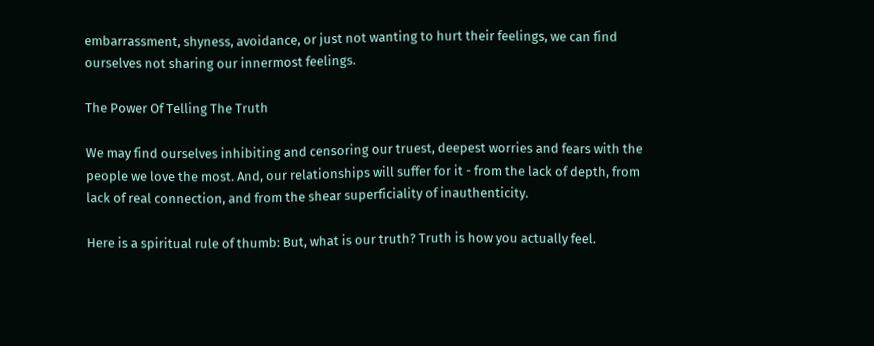embarrassment, shyness, avoidance, or just not wanting to hurt their feelings, we can find ourselves not sharing our innermost feelings.

The Power Of Telling The Truth

We may find ourselves inhibiting and censoring our truest, deepest worries and fears with the people we love the most. And, our relationships will suffer for it - from the lack of depth, from lack of real connection, and from the shear superficiality of inauthenticity.

Here is a spiritual rule of thumb: But, what is our truth? Truth is how you actually feel.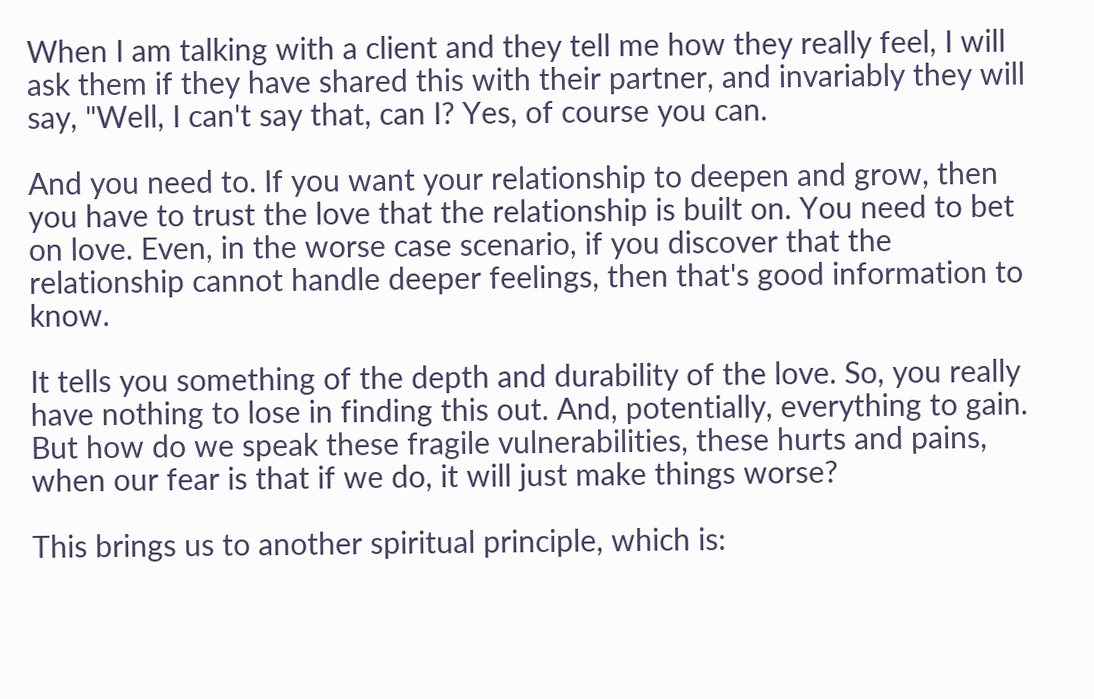When I am talking with a client and they tell me how they really feel, I will ask them if they have shared this with their partner, and invariably they will say, "Well, I can't say that, can I? Yes, of course you can.

And you need to. If you want your relationship to deepen and grow, then you have to trust the love that the relationship is built on. You need to bet on love. Even, in the worse case scenario, if you discover that the relationship cannot handle deeper feelings, then that's good information to know.

It tells you something of the depth and durability of the love. So, you really have nothing to lose in finding this out. And, potentially, everything to gain. But how do we speak these fragile vulnerabilities, these hurts and pains, when our fear is that if we do, it will just make things worse?

This brings us to another spiritual principle, which is: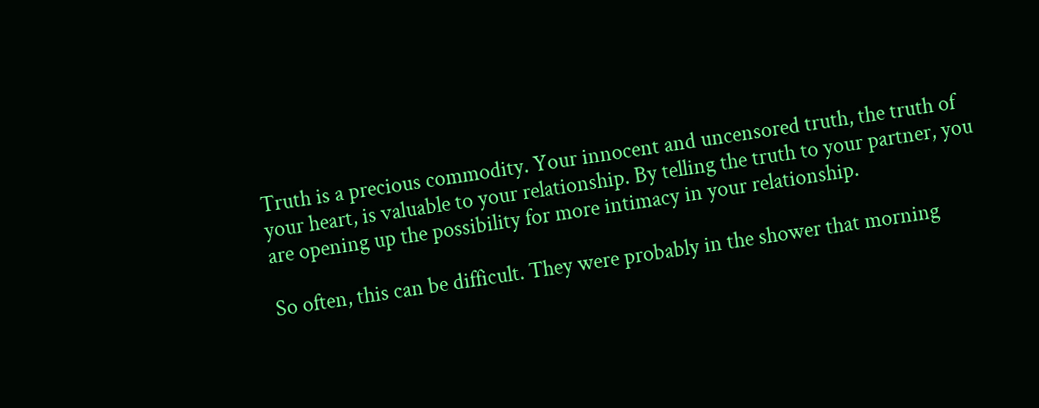Truth is a precious commodity. Your innocent and uncensored truth, the truth of your heart, is valuable to your relationship. By telling the truth to your partner, you are opening up the possibility for more intimacy in your relationship.

So often, this can be difficult. They were probably in the shower that morning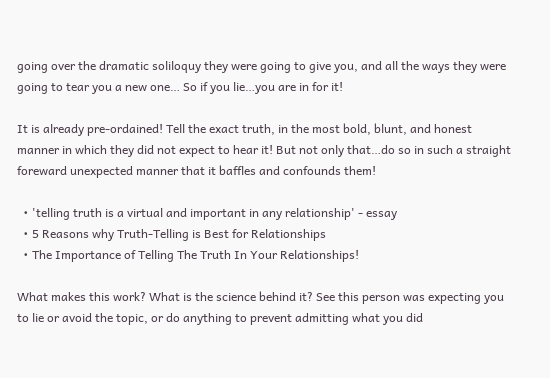going over the dramatic soliloquy they were going to give you, and all the ways they were going to tear you a new one… So if you lie…you are in for it!

It is already pre-ordained! Tell the exact truth, in the most bold, blunt, and honest manner in which they did not expect to hear it! But not only that…do so in such a straight foreward unexpected manner that it baffles and confounds them!

  • 'telling truth is a virtual and important in any relationship' - essay
  • 5 Reasons why Truth-Telling is Best for Relationships
  • The Importance of Telling The Truth In Your Relationships!

What makes this work? What is the science behind it? See this person was expecting you to lie or avoid the topic, or do anything to prevent admitting what you did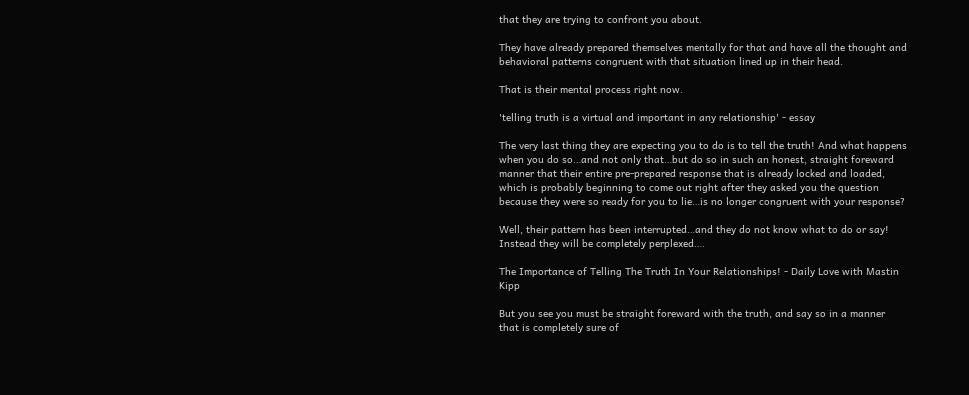that they are trying to confront you about.

They have already prepared themselves mentally for that and have all the thought and behavioral patterns congruent with that situation lined up in their head.

That is their mental process right now.

'telling truth is a virtual and important in any relationship' - essay

The very last thing they are expecting you to do is to tell the truth! And what happens when you do so…and not only that…but do so in such an honest, straight foreward manner that their entire pre-prepared response that is already locked and loaded, which is probably beginning to come out right after they asked you the question because they were so ready for you to lie…is no longer congruent with your response?

Well, their pattern has been interrupted…and they do not know what to do or say! Instead they will be completely perplexed….

The Importance of Telling The Truth In Your Relationships! - Daily Love with Mastin Kipp

But you see you must be straight foreward with the truth, and say so in a manner that is completely sure of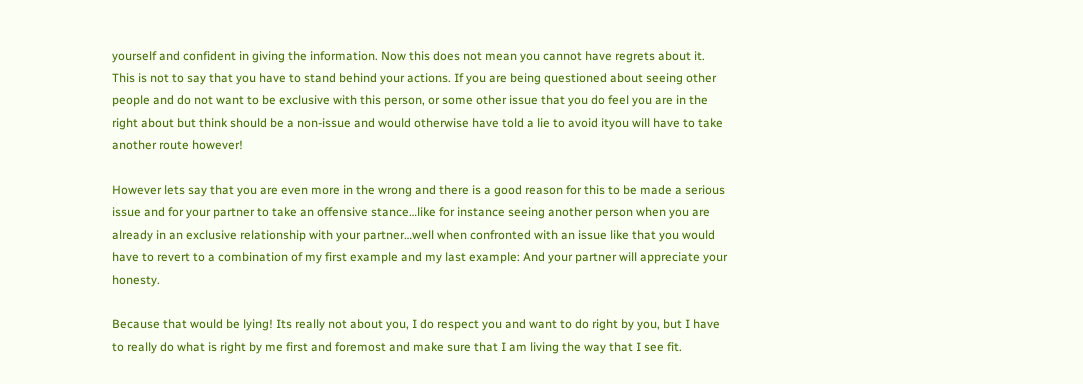yourself and confident in giving the information. Now this does not mean you cannot have regrets about it. This is not to say that you have to stand behind your actions. If you are being questioned about seeing other people and do not want to be exclusive with this person, or some other issue that you do feel you are in the right about but think should be a non-issue and would otherwise have told a lie to avoid ityou will have to take another route however!

However lets say that you are even more in the wrong and there is a good reason for this to be made a serious issue and for your partner to take an offensive stance…like for instance seeing another person when you are already in an exclusive relationship with your partner…well when confronted with an issue like that you would have to revert to a combination of my first example and my last example: And your partner will appreciate your honesty.

Because that would be lying! Its really not about you, I do respect you and want to do right by you, but I have to really do what is right by me first and foremost and make sure that I am living the way that I see fit.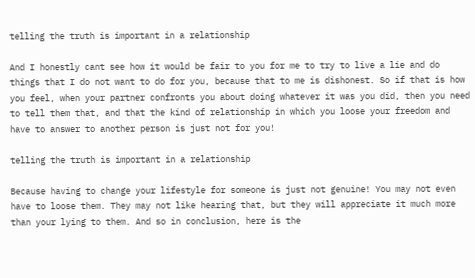telling the truth is important in a relationship

And I honestly cant see how it would be fair to you for me to try to live a lie and do things that I do not want to do for you, because that to me is dishonest. So if that is how you feel, when your partner confronts you about doing whatever it was you did, then you need to tell them that, and that the kind of relationship in which you loose your freedom and have to answer to another person is just not for you!

telling the truth is important in a relationship

Because having to change your lifestyle for someone is just not genuine! You may not even have to loose them. They may not like hearing that, but they will appreciate it much more than your lying to them. And so in conclusion, here is the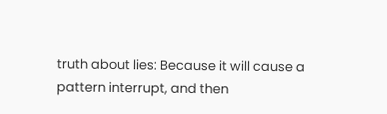truth about lies: Because it will cause a pattern interrupt, and then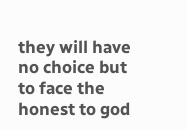they will have no choice but to face the honest to god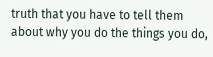truth that you have to tell them about why you do the things you do,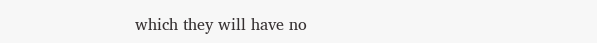which they will have no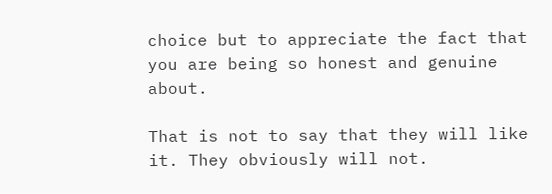choice but to appreciate the fact that you are being so honest and genuine about.

That is not to say that they will like it. They obviously will not.